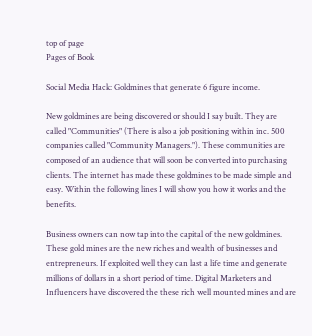top of page
Pages of Book

Social Media Hack: Goldmines that generate 6 figure income.

New goldmines are being discovered or should I say built. They are called "Communities" (There is also a job positioning within inc. 500 companies called "Community Managers."). These communities are composed of an audience that will soon be converted into purchasing clients. The internet has made these goldmines to be made simple and easy. Within the following lines I will show you how it works and the benefits.

Business owners can now tap into the capital of the new goldmines. These gold mines are the new riches and wealth of businesses and entrepreneurs. If exploited well they can last a life time and generate millions of dollars in a short period of time. Digital Marketers and Influencers have discovered the these rich well mounted mines and are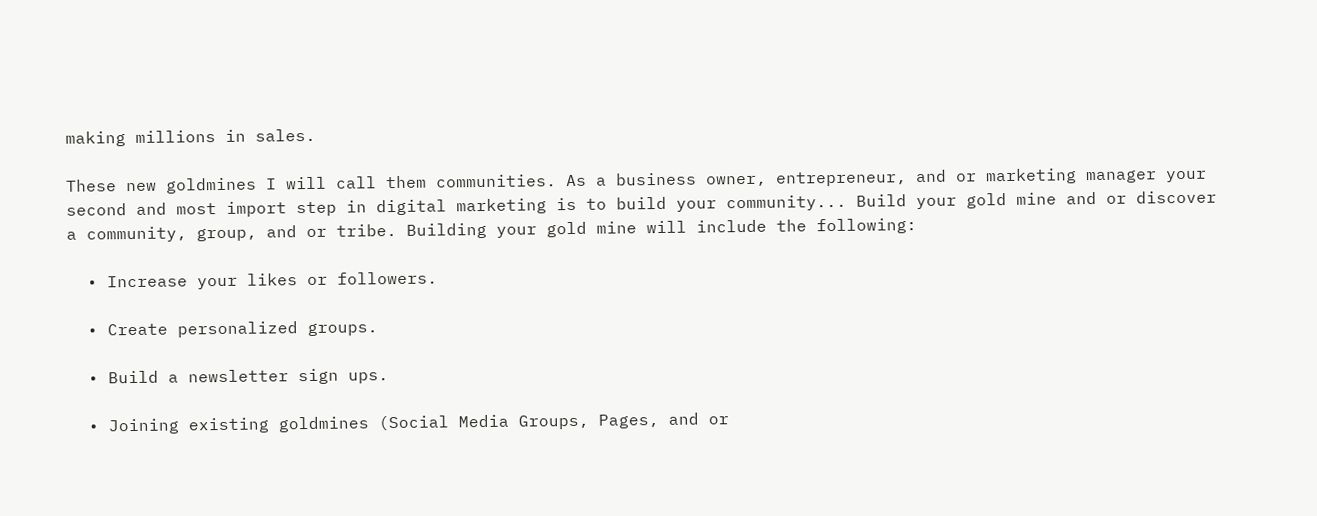making millions in sales.

These new goldmines I will call them communities. As a business owner, entrepreneur, and or marketing manager your second and most import step in digital marketing is to build your community... Build your gold mine and or discover a community, group, and or tribe. Building your gold mine will include the following:

  • Increase your likes or followers.

  • Create personalized groups.

  • Build a newsletter sign ups.

  • Joining existing goldmines (Social Media Groups, Pages, and or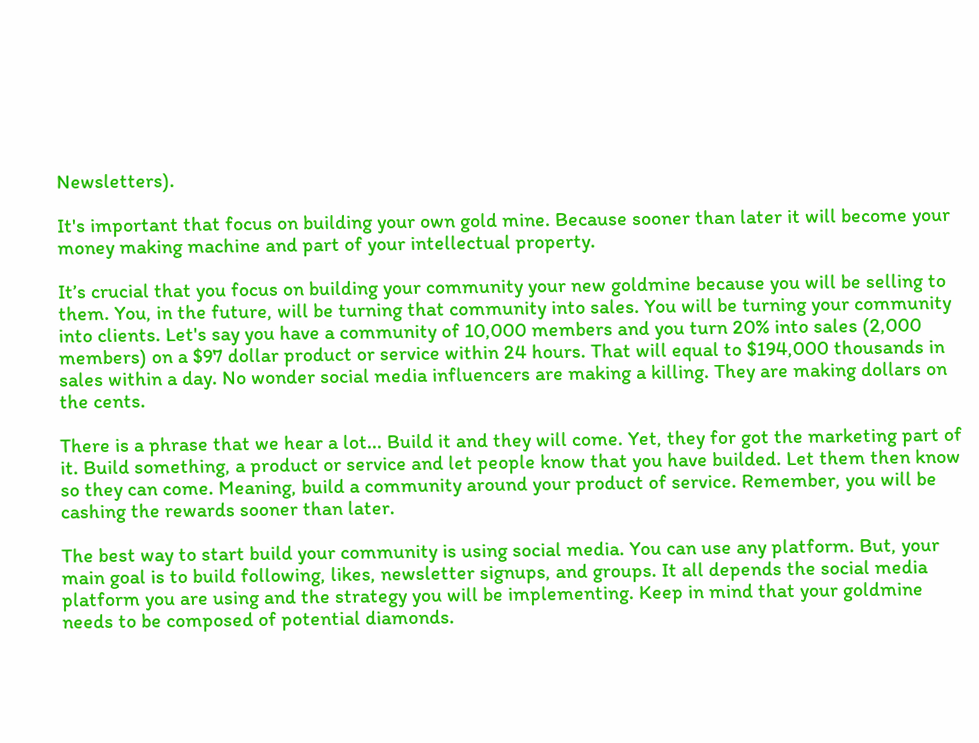Newsletters).

It's important that focus on building your own gold mine. Because sooner than later it will become your money making machine and part of your intellectual property.

It’s crucial that you focus on building your community your new goldmine because you will be selling to them. You, in the future, will be turning that community into sales. You will be turning your community into clients. Let's say you have a community of 10,000 members and you turn 20% into sales (2,000 members) on a $97 dollar product or service within 24 hours. That will equal to $194,000 thousands in sales within a day. No wonder social media influencers are making a killing. They are making dollars on the cents.

There is a phrase that we hear a lot... Build it and they will come. Yet, they for got the marketing part of it. Build something, a product or service and let people know that you have builded. Let them then know so they can come. Meaning, build a community around your product of service. Remember, you will be cashing the rewards sooner than later.

The best way to start build your community is using social media. You can use any platform. But, your main goal is to build following, likes, newsletter signups, and groups. It all depends the social media platform you are using and the strategy you will be implementing. Keep in mind that your goldmine needs to be composed of potential diamonds.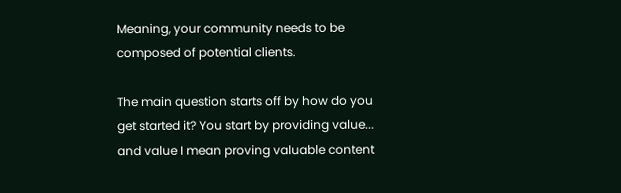Meaning, your community needs to be composed of potential clients.

The main question starts off by how do you get started it? You start by providing value... and value I mean proving valuable content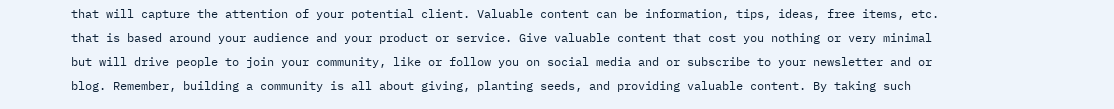that will capture the attention of your potential client. Valuable content can be information, tips, ideas, free items, etc. that is based around your audience and your product or service. Give valuable content that cost you nothing or very minimal but will drive people to join your community, like or follow you on social media and or subscribe to your newsletter and or blog. Remember, building a community is all about giving, planting seeds, and providing valuable content. By taking such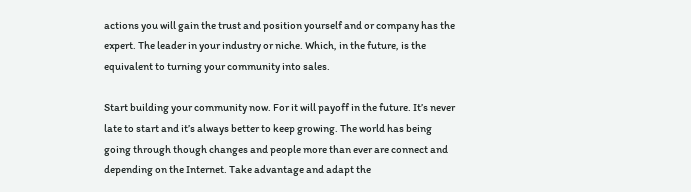actions you will gain the trust and position yourself and or company has the expert. The leader in your industry or niche. Which, in the future, is the equivalent to turning your community into sales.

Start building your community now. For it will payoff in the future. It’s never late to start and it’s always better to keep growing. The world has being going through though changes and people more than ever are connect and depending on the Internet. Take advantage and adapt the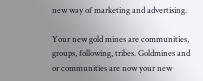new way of marketing and advertising.

Your new gold mines are communities, groups, following, tribes. Goldmines and or communities are now your new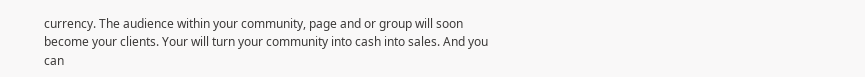currency. The audience within your community, page and or group will soon become your clients. Your will turn your community into cash into sales. And you can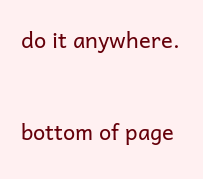do it anywhere.


bottom of page